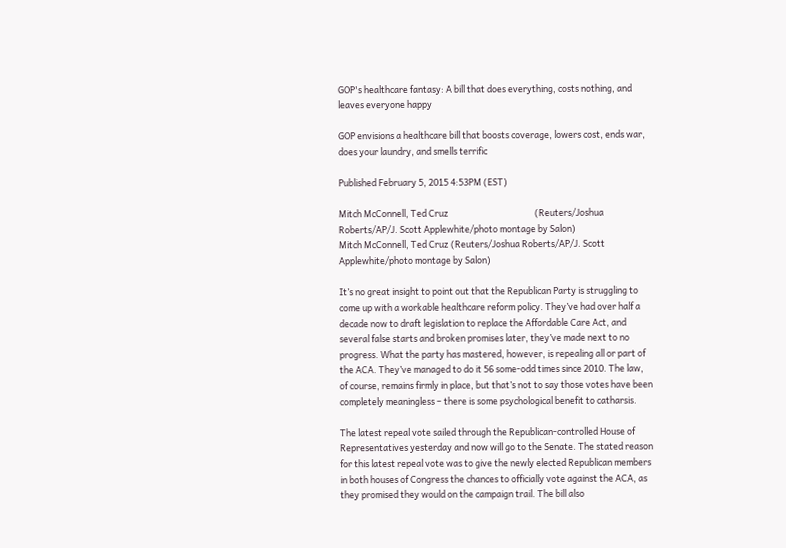GOP's healthcare fantasy: A bill that does everything, costs nothing, and leaves everyone happy

GOP envisions a healthcare bill that boosts coverage, lowers cost, ends war, does your laundry, and smells terrific

Published February 5, 2015 4:53PM (EST)

Mitch McConnell, Ted Cruz                                           (Reuters/Joshua Roberts/AP/J. Scott Applewhite/photo montage by Salon)
Mitch McConnell, Ted Cruz (Reuters/Joshua Roberts/AP/J. Scott Applewhite/photo montage by Salon)

It’s no great insight to point out that the Republican Party is struggling to come up with a workable healthcare reform policy. They’ve had over half a decade now to draft legislation to replace the Affordable Care Act, and several false starts and broken promises later, they’ve made next to no progress. What the party has mastered, however, is repealing all or part of the ACA. They’ve managed to do it 56 some-odd times since 2010. The law, of course, remains firmly in place, but that’s not to say those votes have been completely meaningless – there is some psychological benefit to catharsis.

The latest repeal vote sailed through the Republican-controlled House of Representatives yesterday and now will go to the Senate. The stated reason for this latest repeal vote was to give the newly elected Republican members in both houses of Congress the chances to officially vote against the ACA, as they promised they would on the campaign trail. The bill also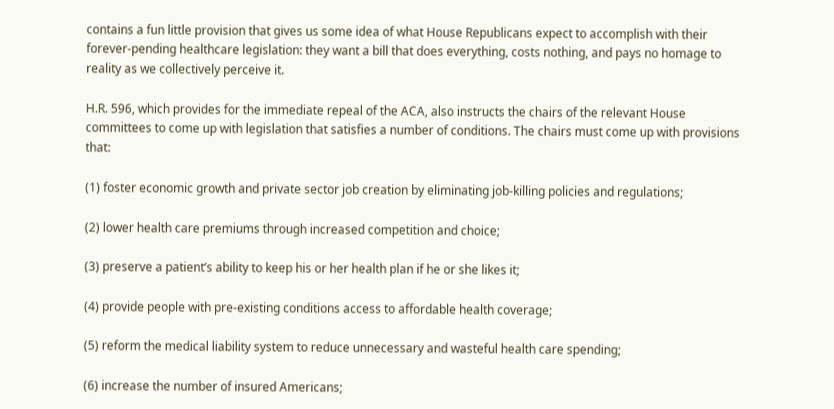contains a fun little provision that gives us some idea of what House Republicans expect to accomplish with their forever-pending healthcare legislation: they want a bill that does everything, costs nothing, and pays no homage to reality as we collectively perceive it.

H.R. 596, which provides for the immediate repeal of the ACA, also instructs the chairs of the relevant House committees to come up with legislation that satisfies a number of conditions. The chairs must come up with provisions that:

(1) foster economic growth and private sector job creation by eliminating job-killing policies and regulations;

(2) lower health care premiums through increased competition and choice;

(3) preserve a patient’s ability to keep his or her health plan if he or she likes it;

(4) provide people with pre-existing conditions access to affordable health coverage;

(5) reform the medical liability system to reduce unnecessary and wasteful health care spending;

(6) increase the number of insured Americans;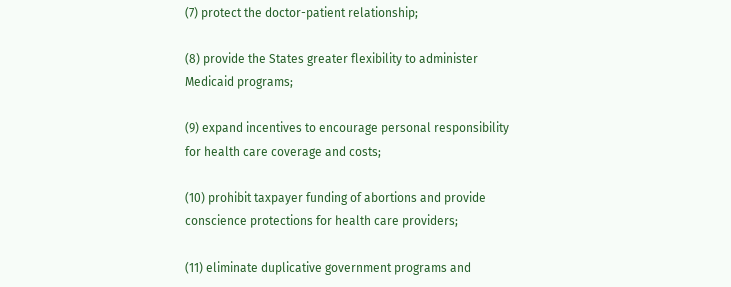(7) protect the doctor-patient relationship;

(8) provide the States greater flexibility to administer Medicaid programs;

(9) expand incentives to encourage personal responsibility for health care coverage and costs;

(10) prohibit taxpayer funding of abortions and provide conscience protections for health care providers;

(11) eliminate duplicative government programs and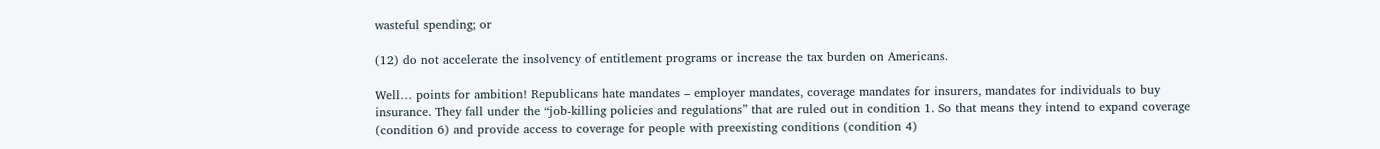wasteful spending; or

(12) do not accelerate the insolvency of entitlement programs or increase the tax burden on Americans.

Well… points for ambition! Republicans hate mandates – employer mandates, coverage mandates for insurers, mandates for individuals to buy insurance. They fall under the “job-killing policies and regulations” that are ruled out in condition 1. So that means they intend to expand coverage (condition 6) and provide access to coverage for people with preexisting conditions (condition 4)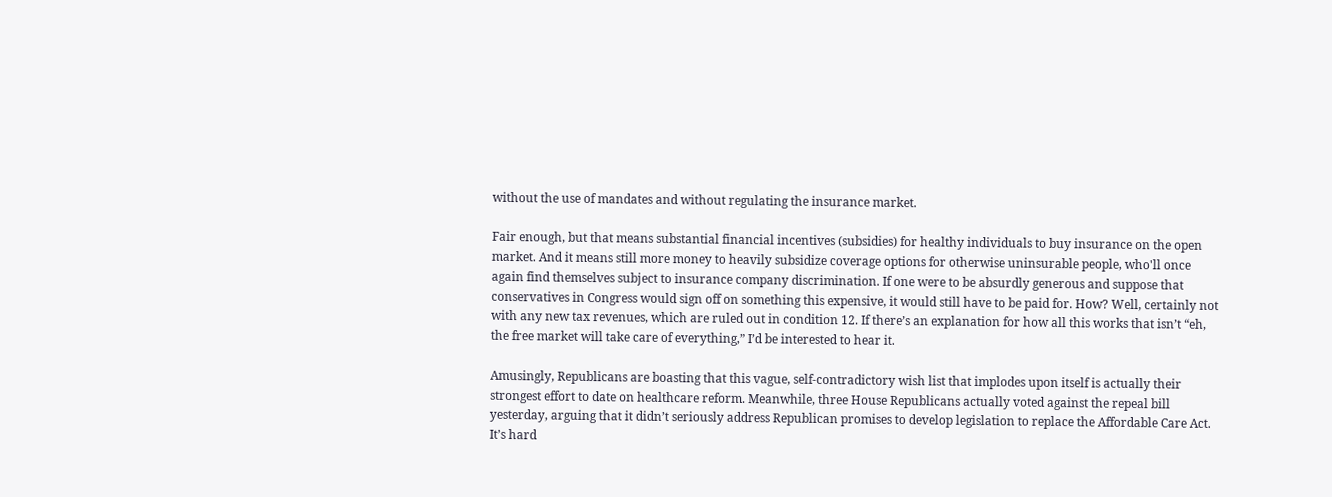without the use of mandates and without regulating the insurance market.

Fair enough, but that means substantial financial incentives (subsidies) for healthy individuals to buy insurance on the open market. And it means still more money to heavily subsidize coverage options for otherwise uninsurable people, who'll once again find themselves subject to insurance company discrimination. If one were to be absurdly generous and suppose that conservatives in Congress would sign off on something this expensive, it would still have to be paid for. How? Well, certainly not with any new tax revenues, which are ruled out in condition 12. If there’s an explanation for how all this works that isn’t “eh, the free market will take care of everything,” I’d be interested to hear it.

Amusingly, Republicans are boasting that this vague, self-contradictory wish list that implodes upon itself is actually their strongest effort to date on healthcare reform. Meanwhile, three House Republicans actually voted against the repeal bill yesterday, arguing that it didn’t seriously address Republican promises to develop legislation to replace the Affordable Care Act. It’s hard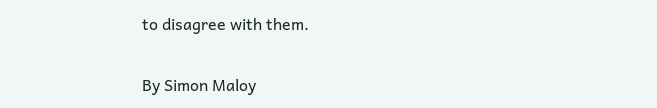to disagree with them.

By Simon Maloy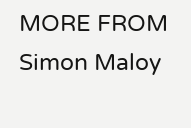MORE FROM Simon Maloy